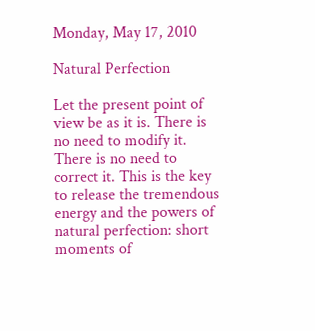Monday, May 17, 2010

Natural Perfection

Let the present point of view be as it is. There is no need to modify it. There is no need to correct it. This is the key to release the tremendous energy and the powers of natural perfection: short moments of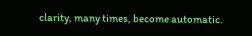clarity, many times, become automatic.